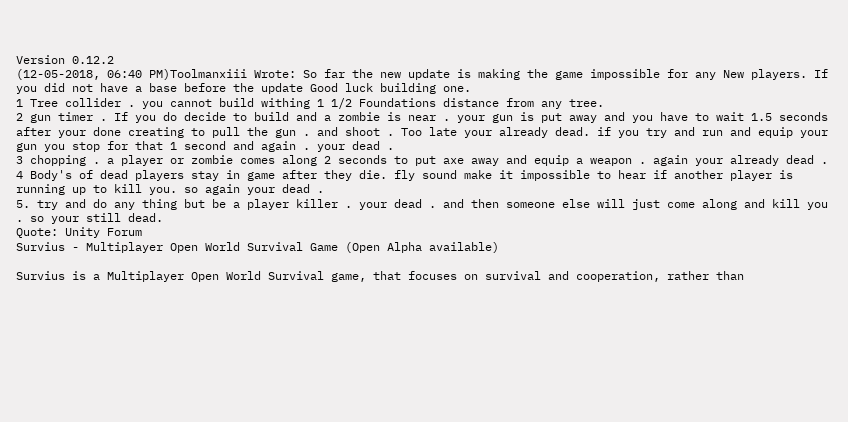Version 0.12.2
(12-05-2018, 06:40 PM)Toolmanxiii Wrote: So far the new update is making the game impossible for any New players. If you did not have a base before the update Good luck building one.
1 Tree collider . you cannot build withing 1 1/2 Foundations distance from any tree.
2 gun timer . If you do decide to build and a zombie is near . your gun is put away and you have to wait 1.5 seconds after your done creating to pull the gun . and shoot . Too late your already dead. if you try and run and equip your gun you stop for that 1 second and again . your dead .
3 chopping . a player or zombie comes along 2 seconds to put axe away and equip a weapon . again your already dead .
4 Body's of dead players stay in game after they die. fly sound make it impossible to hear if another player is running up to kill you. so again your dead .
5. try and do any thing but be a player killer . your dead . and then someone else will just come along and kill you . so your still dead.
Quote: Unity Forum
Survius - Multiplayer Open World Survival Game (Open Alpha available)

Survius is a Multiplayer Open World Survival game, that focuses on survival and cooperation, rather than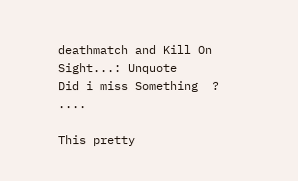deathmatch and Kill On Sight...: Unquote
Did i miss Something  ? ....

This pretty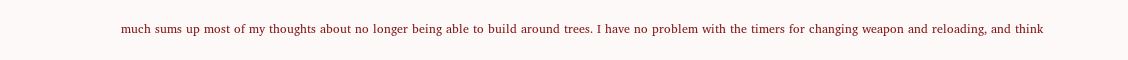much sums up most of my thoughts about no longer being able to build around trees. I have no problem with the timers for changing weapon and reloading, and think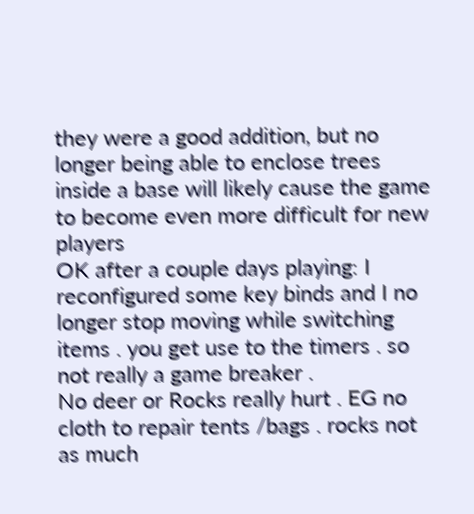they were a good addition, but no longer being able to enclose trees inside a base will likely cause the game to become even more difficult for new players
OK after a couple days playing: I reconfigured some key binds and I no longer stop moving while switching items . you get use to the timers . so not really a game breaker .
No deer or Rocks really hurt . EG no cloth to repair tents /bags . rocks not as much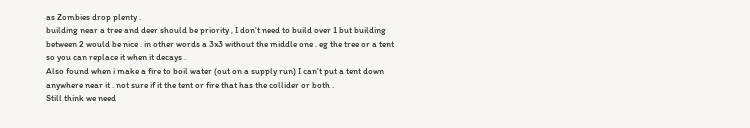as Zombies drop plenty .
building near a tree and deer should be priority , I don't need to build over 1 but building between 2 would be nice . in other words a 3x3 without the middle one . eg the tree or a tent so you can replace it when it decays .
Also found when i make a fire to boil water (out on a supply run) I can't put a tent down anywhere near it . not sure if it the tent or fire that has the collider or both .
Still think we need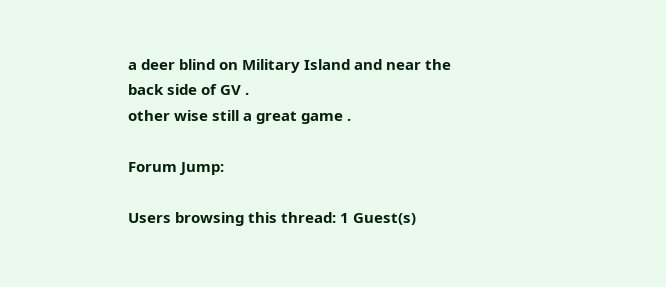a deer blind on Military Island and near the back side of GV .
other wise still a great game .

Forum Jump:

Users browsing this thread: 1 Guest(s)